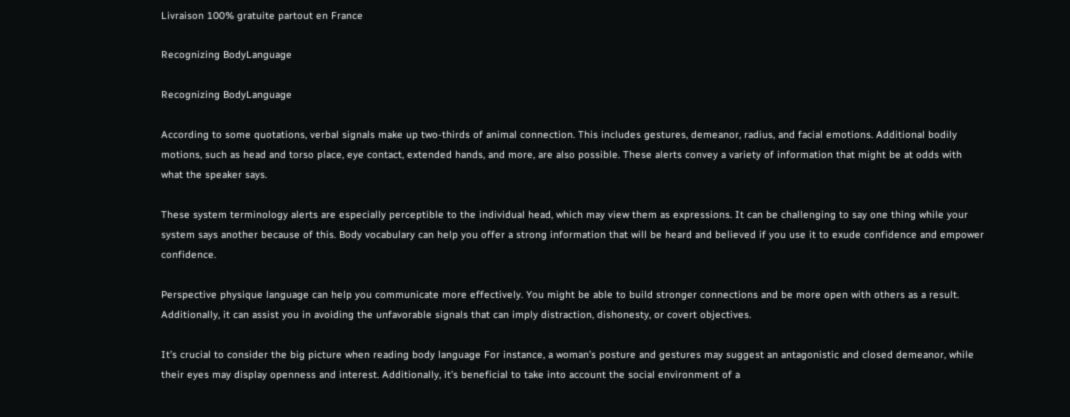Livraison 100% gratuite partout en France

Recognizing BodyLanguage

Recognizing BodyLanguage

According to some quotations, verbal signals make up two-thirds of animal connection. This includes gestures, demeanor, radius, and facial emotions. Additional bodily motions, such as head and torso place, eye contact, extended hands, and more, are also possible. These alerts convey a variety of information that might be at odds with what the speaker says.

These system terminology alerts are especially perceptible to the individual head, which may view them as expressions. It can be challenging to say one thing while your system says another because of this. Body vocabulary can help you offer a strong information that will be heard and believed if you use it to exude confidence and empower confidence.

Perspective physique language can help you communicate more effectively. You might be able to build stronger connections and be more open with others as a result. Additionally, it can assist you in avoiding the unfavorable signals that can imply distraction, dishonesty, or covert objectives.

It’s crucial to consider the big picture when reading body language For instance, a woman’s posture and gestures may suggest an antagonistic and closed demeanor, while their eyes may display openness and interest. Additionally, it’s beneficial to take into account the social environment of a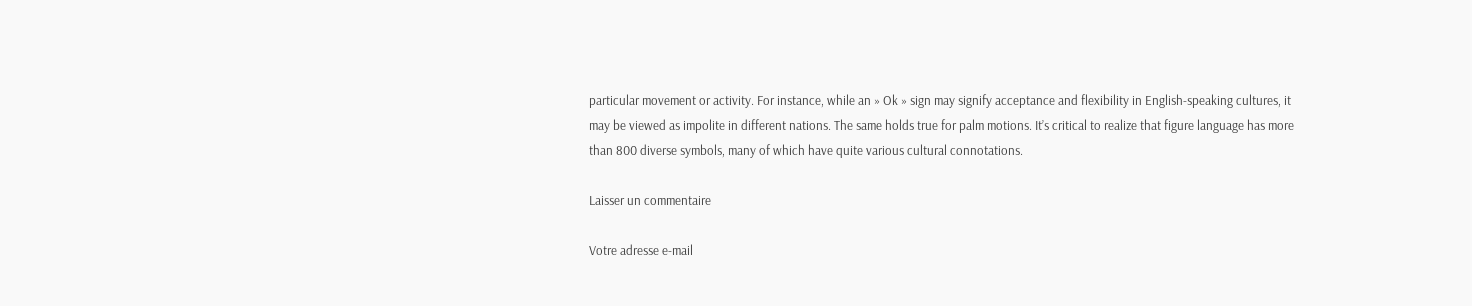particular movement or activity. For instance, while an » Ok » sign may signify acceptance and flexibility in English-speaking cultures, it may be viewed as impolite in different nations. The same holds true for palm motions. It’s critical to realize that figure language has more than 800 diverse symbols, many of which have quite various cultural connotations.

Laisser un commentaire

Votre adresse e-mail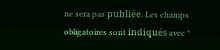ne sera pas publiée. Les champs obligatoires sont indiqués avec *